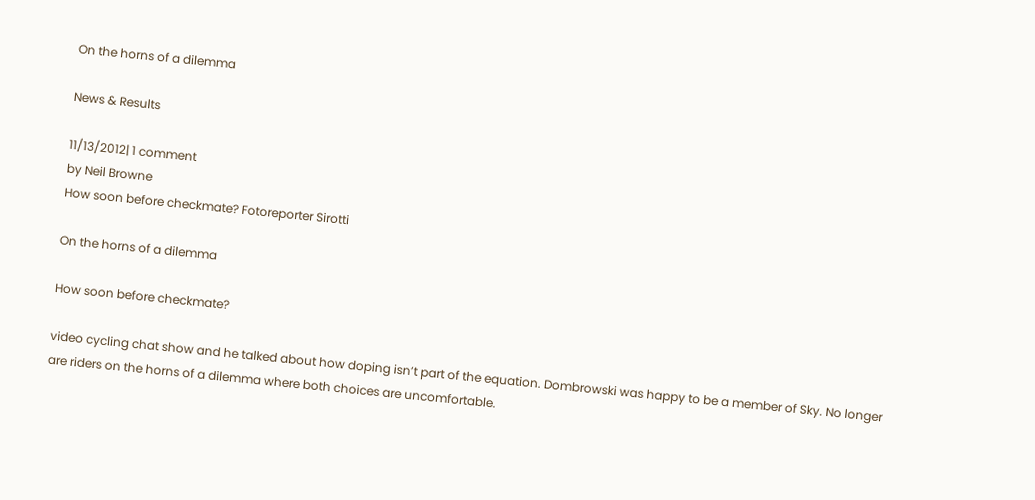On the horns of a dilemma

News & Results

11/13/2012| 1 comment
by Neil Browne
How soon before checkmate? Fotoreporter Sirotti

On the horns of a dilemma

How soon before checkmate?

video cycling chat show and he talked about how doping isn’t part of the equation. Dombrowski was happy to be a member of Sky. No longer are riders on the horns of a dilemma where both choices are uncomfortable.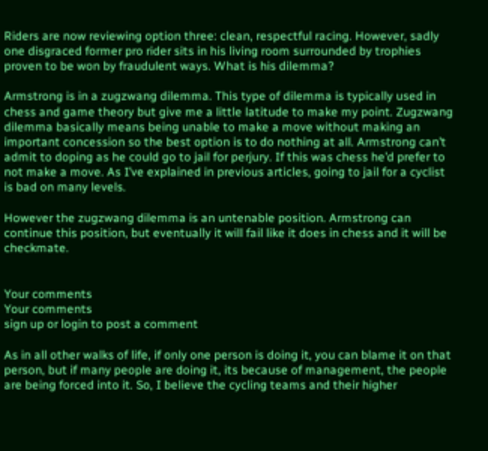Riders are now reviewing option three: clean, respectful racing. However, sadly one disgraced former pro rider sits in his living room surrounded by trophies proven to be won by fraudulent ways. What is his dilemma?

Armstrong is in a zugzwang dilemma. This type of dilemma is typically used in chess and game theory but give me a little latitude to make my point. Zugzwang dilemma basically means being unable to make a move without making an important concession so the best option is to do nothing at all. Armstrong can’t admit to doping as he could go to jail for perjury. If this was chess he’d prefer to not make a move. As I’ve explained in previous articles, going to jail for a cyclist is bad on many levels.

However the zugzwang dilemma is an untenable position. Armstrong can continue this position, but eventually it will fail like it does in chess and it will be checkmate.


Your comments
Your comments
sign up or login to post a comment

As in all other walks of life, if only one person is doing it, you can blame it on that person, but if many people are doing it, its because of management, the people are being forced into it. So, I believe the cycling teams and their higher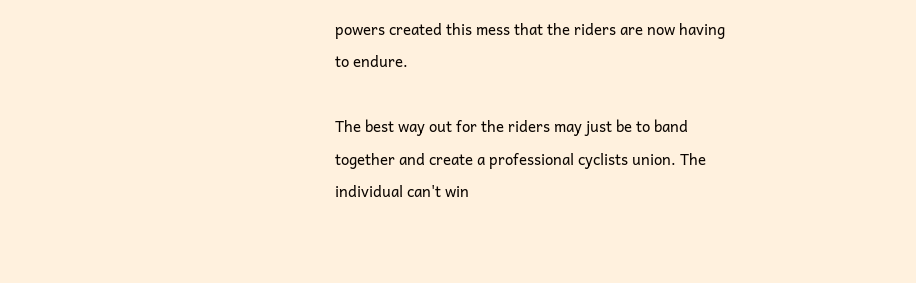powers created this mess that the riders are now having to endure.

The best way out for the riders may just be to band together and create a professional cyclists union. The individual can't win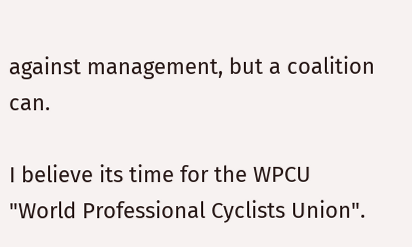against management, but a coalition can.

I believe its time for the WPCU "World Professional Cyclists Union".